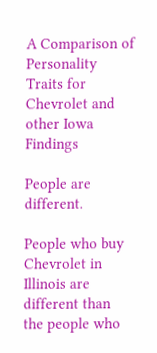A Comparison of Personality Traits for Chevrolet and other Iowa Findings

People are different.

People who buy Chevrolet in Illinois are different than the people who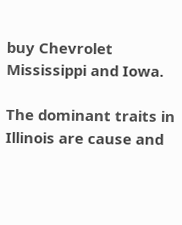buy Chevrolet Mississippi and Iowa.

The dominant traits in Illinois are cause and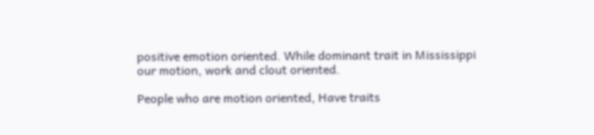positive emotion oriented. While dominant trait in Mississippi our motion, work and clout oriented.

People who are motion oriented, Have traits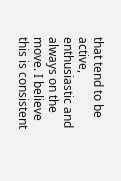that tend to be active, enthusiastic and always on the move. I believe this is consistent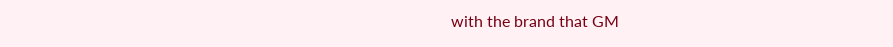with the brand that GM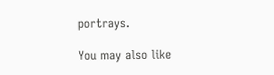portrays.

You may also like